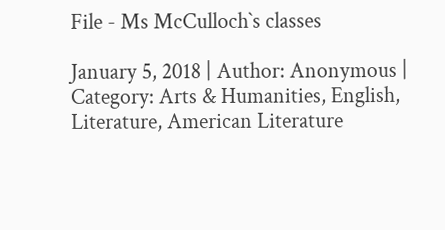File - Ms McCulloch`s classes

January 5, 2018 | Author: Anonymous | Category: Arts & Humanities, English, Literature, American Literature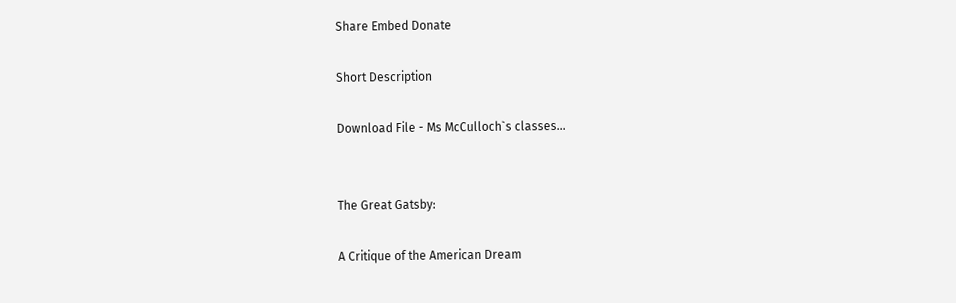Share Embed Donate

Short Description

Download File - Ms McCulloch`s classes...


The Great Gatsby:

A Critique of the American Dream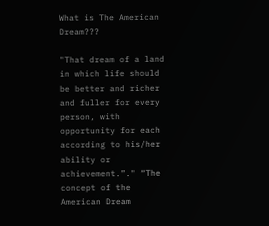What is The American Dream???

"That dream of a land in which life should be better and richer and fuller for every person, with opportunity for each according to his/her ability or achievement.”." “The concept of the American Dream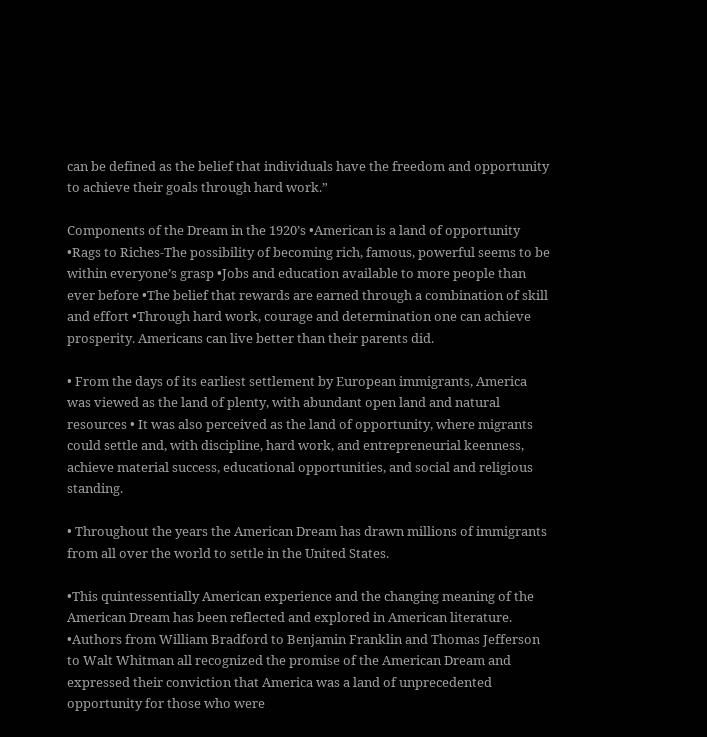can be defined as the belief that individuals have the freedom and opportunity to achieve their goals through hard work.”

Components of the Dream in the 1920’s •American is a land of opportunity •Rags to Riches-The possibility of becoming rich, famous, powerful seems to be within everyone’s grasp •Jobs and education available to more people than ever before •The belief that rewards are earned through a combination of skill and effort •Through hard work, courage and determination one can achieve prosperity. Americans can live better than their parents did.

• From the days of its earliest settlement by European immigrants, America was viewed as the land of plenty, with abundant open land and natural resources • It was also perceived as the land of opportunity, where migrants could settle and, with discipline, hard work, and entrepreneurial keenness, achieve material success, educational opportunities, and social and religious standing.

• Throughout the years the American Dream has drawn millions of immigrants from all over the world to settle in the United States.

•This quintessentially American experience and the changing meaning of the American Dream has been reflected and explored in American literature. •Authors from William Bradford to Benjamin Franklin and Thomas Jefferson to Walt Whitman all recognized the promise of the American Dream and expressed their conviction that America was a land of unprecedented opportunity for those who were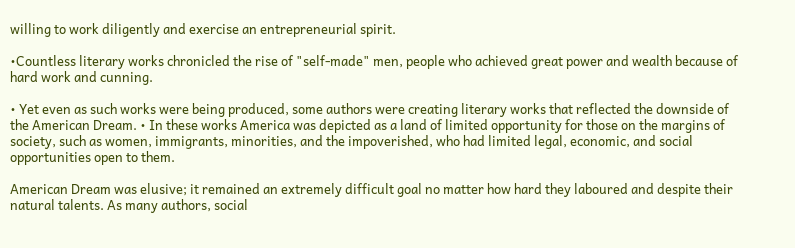willing to work diligently and exercise an entrepreneurial spirit.

•Countless literary works chronicled the rise of "self-made" men, people who achieved great power and wealth because of hard work and cunning.

• Yet even as such works were being produced, some authors were creating literary works that reflected the downside of the American Dream. • In these works America was depicted as a land of limited opportunity for those on the margins of society, such as women, immigrants, minorities, and the impoverished, who had limited legal, economic, and social opportunities open to them.

American Dream was elusive; it remained an extremely difficult goal no matter how hard they laboured and despite their natural talents. As many authors, social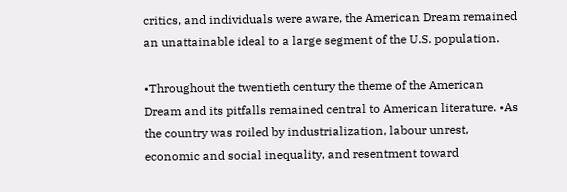critics, and individuals were aware, the American Dream remained an unattainable ideal to a large segment of the U.S. population.

•Throughout the twentieth century the theme of the American Dream and its pitfalls remained central to American literature. •As the country was roiled by industrialization, labour unrest, economic and social inequality, and resentment toward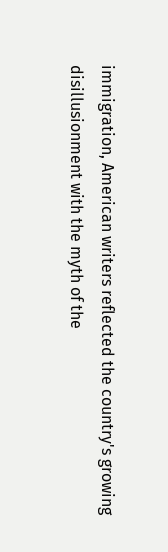immigration, American writers reflected the country's growing disillusionment with the myth of the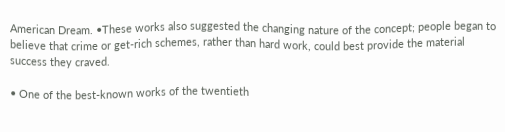American Dream. •These works also suggested the changing nature of the concept; people began to believe that crime or get-rich schemes, rather than hard work, could best provide the material success they craved.

• One of the best-known works of the twentieth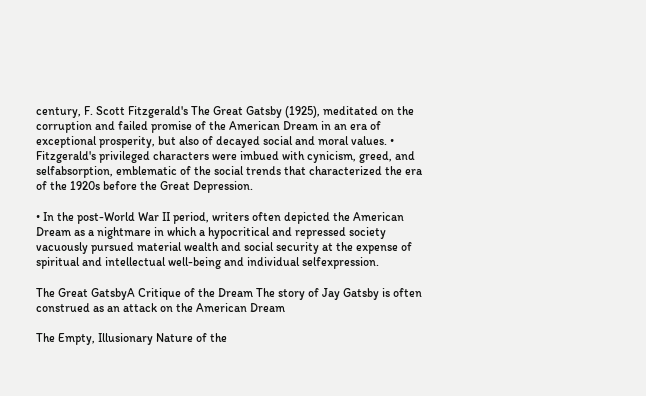century, F. Scott Fitzgerald's The Great Gatsby (1925), meditated on the corruption and failed promise of the American Dream in an era of exceptional prosperity, but also of decayed social and moral values. • Fitzgerald's privileged characters were imbued with cynicism, greed, and selfabsorption, emblematic of the social trends that characterized the era of the 1920s before the Great Depression.

• In the post-World War II period, writers often depicted the American Dream as a nightmare in which a hypocritical and repressed society vacuously pursued material wealth and social security at the expense of spiritual and intellectual well-being and individual selfexpression.

The Great GatsbyA Critique of the Dream The story of Jay Gatsby is often construed as an attack on the American Dream

The Empty, Illusionary Nature of the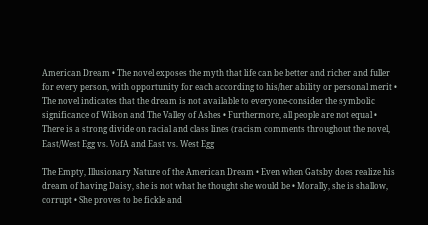American Dream • The novel exposes the myth that life can be better and richer and fuller for every person, with opportunity for each according to his/her ability or personal merit • The novel indicates that the dream is not available to everyone-consider the symbolic significance of Wilson and The Valley of Ashes • Furthermore, all people are not equal • There is a strong divide on racial and class lines (racism comments throughout the novel, East/West Egg vs. VofA and East vs. West Egg

The Empty, Illusionary Nature of the American Dream • Even when Gatsby does realize his dream of having Daisy, she is not what he thought she would be • Morally, she is shallow, corrupt • She proves to be fickle and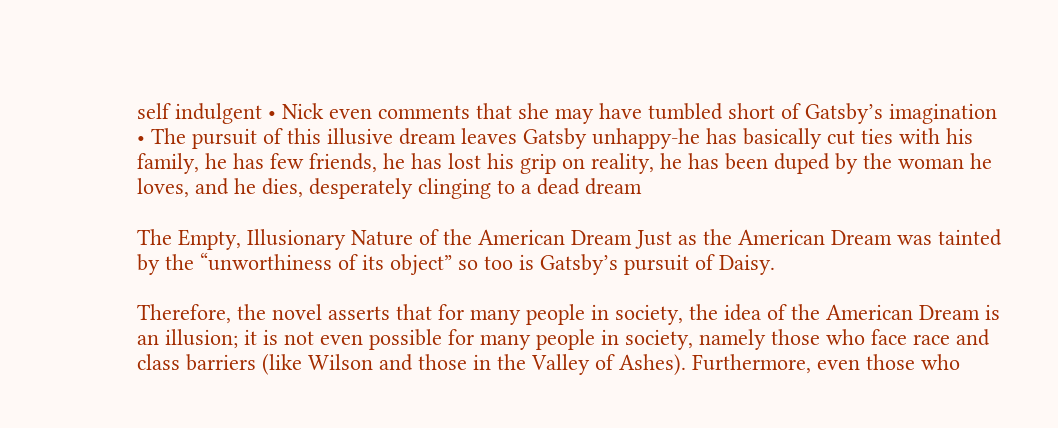self indulgent • Nick even comments that she may have tumbled short of Gatsby’s imagination • The pursuit of this illusive dream leaves Gatsby unhappy-he has basically cut ties with his family, he has few friends, he has lost his grip on reality, he has been duped by the woman he loves, and he dies, desperately clinging to a dead dream

The Empty, Illusionary Nature of the American Dream Just as the American Dream was tainted by the “unworthiness of its object” so too is Gatsby’s pursuit of Daisy.

Therefore, the novel asserts that for many people in society, the idea of the American Dream is an illusion; it is not even possible for many people in society, namely those who face race and class barriers (like Wilson and those in the Valley of Ashes). Furthermore, even those who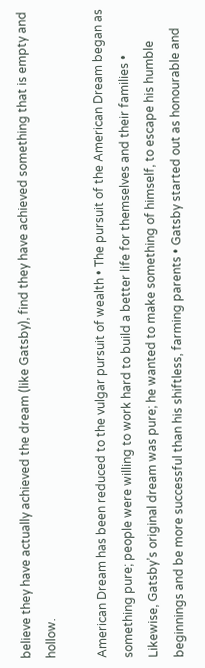believe they have actually achieved the dream (like Gatsby), find they have achieved something that is empty and hollow.

American Dream has been reduced to the vulgar pursuit of wealth • The pursuit of the American Dream began as something pure; people were willing to work hard to build a better life for themselves and their families • Likewise, Gatsby’s original dream was pure; he wanted to make something of himself, to escape his humble beginnings and be more successful than his shiftless, farming parents • Gatsby started out as honourable and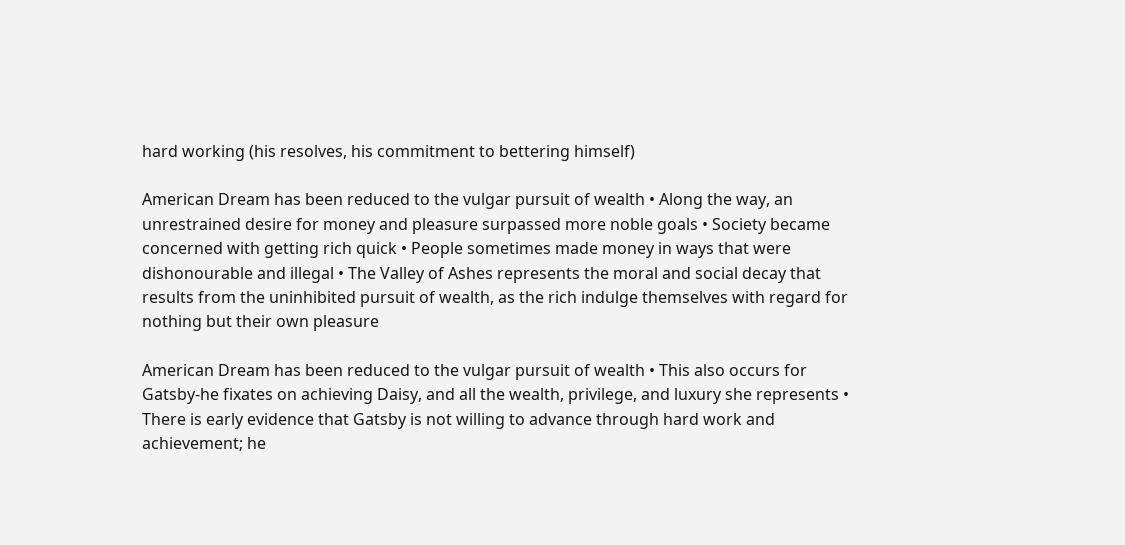hard working (his resolves, his commitment to bettering himself)

American Dream has been reduced to the vulgar pursuit of wealth • Along the way, an unrestrained desire for money and pleasure surpassed more noble goals • Society became concerned with getting rich quick • People sometimes made money in ways that were dishonourable and illegal • The Valley of Ashes represents the moral and social decay that results from the uninhibited pursuit of wealth, as the rich indulge themselves with regard for nothing but their own pleasure

American Dream has been reduced to the vulgar pursuit of wealth • This also occurs for Gatsby-he fixates on achieving Daisy, and all the wealth, privilege, and luxury she represents • There is early evidence that Gatsby is not willing to advance through hard work and achievement; he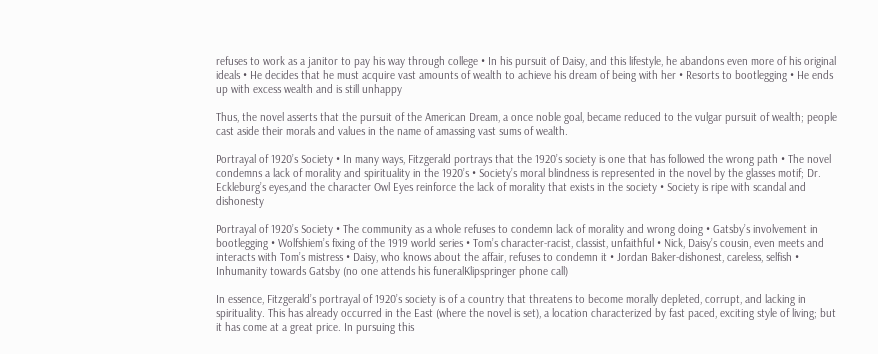refuses to work as a janitor to pay his way through college • In his pursuit of Daisy, and this lifestyle, he abandons even more of his original ideals • He decides that he must acquire vast amounts of wealth to achieve his dream of being with her • Resorts to bootlegging • He ends up with excess wealth and is still unhappy

Thus, the novel asserts that the pursuit of the American Dream, a once noble goal, became reduced to the vulgar pursuit of wealth; people cast aside their morals and values in the name of amassing vast sums of wealth.

Portrayal of 1920’s Society • In many ways, Fitzgerald portrays that the 1920’s society is one that has followed the wrong path • The novel condemns a lack of morality and spirituality in the 1920’s • Society’s moral blindness is represented in the novel by the glasses motif; Dr. Eckleburg’s eyes,and the character Owl Eyes reinforce the lack of morality that exists in the society • Society is ripe with scandal and dishonesty

Portrayal of 1920’s Society • The community as a whole refuses to condemn lack of morality and wrong doing • Gatsby’s involvement in bootlegging • Wolfshiem’s fixing of the 1919 world series • Tom’s character-racist, classist, unfaithful • Nick, Daisy’s cousin, even meets and interacts with Tom’s mistress • Daisy, who knows about the affair, refuses to condemn it • Jordan Baker-dishonest, careless, selfish • Inhumanity towards Gatsby (no one attends his funeralKlipspringer phone call)

In essence, Fitzgerald’s portrayal of 1920’s society is of a country that threatens to become morally depleted, corrupt, and lacking in spirituality. This has already occurred in the East (where the novel is set), a location characterized by fast paced, exciting style of living; but it has come at a great price. In pursuing this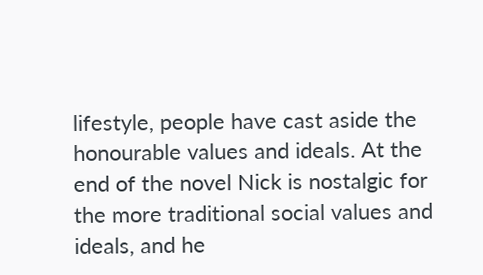lifestyle, people have cast aside the honourable values and ideals. At the end of the novel Nick is nostalgic for the more traditional social values and ideals, and he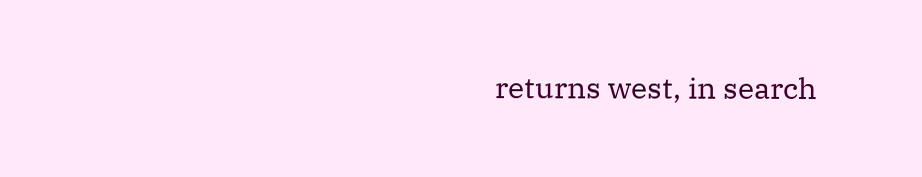returns west, in search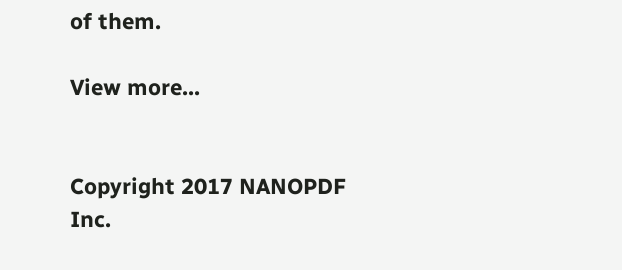of them.

View more...


Copyright 2017 NANOPDF Inc.